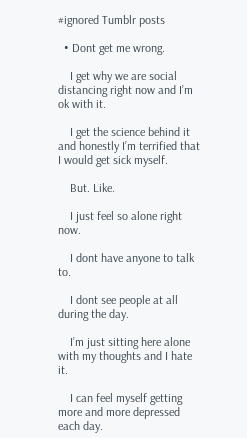#ignored Tumblr posts

  • Dont get me wrong.

    I get why we are social distancing right now and I’m ok with it.

    I get the science behind it and honestly I’m terrified that I would get sick myself.

    But. Like.

    I just feel so alone right now.

    I dont have anyone to talk to.

    I dont see people at all during the day.

    I’m just sitting here alone with my thoughts and I hate it.

    I can feel myself getting more and more depressed each day.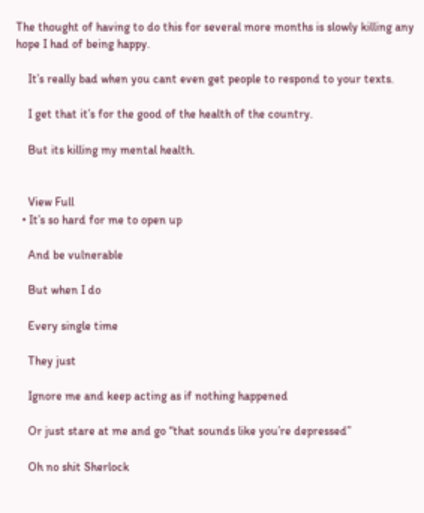The thought of having to do this for several more months is slowly killing any hope I had of being happy.

    It’s really bad when you cant even get people to respond to your texts.

    I get that it’s for the good of the health of the country.

    But its killing my mental health.


    View Full
  • It’s so hard for me to open up

    And be vulnerable

    But when I do

    Every single time

    They just

    Ignore me and keep acting as if nothing happened

    Or just stare at me and go “that sounds like you’re depressed”

    Oh no shit Sherlock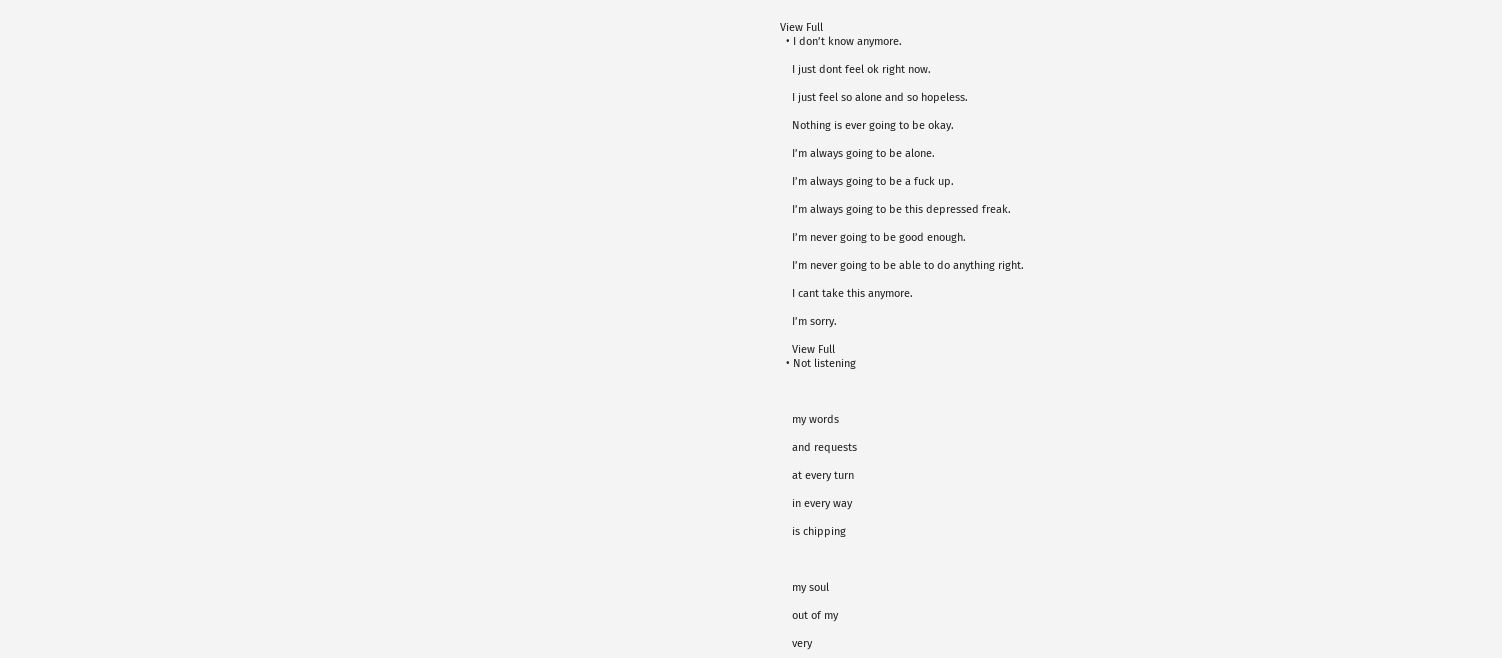View Full
  • I don’t know anymore.

    I just dont feel ok right now.

    I just feel so alone and so hopeless.

    Nothing is ever going to be okay.

    I’m always going to be alone.

    I’m always going to be a fuck up.

    I’m always going to be this depressed freak.

    I’m never going to be good enough.

    I’m never going to be able to do anything right.

    I cant take this anymore.

    I’m sorry.

    View Full
  • Not listening



    my words

    and requests

    at every turn

    in every way

    is chipping



    my soul

    out of my

    very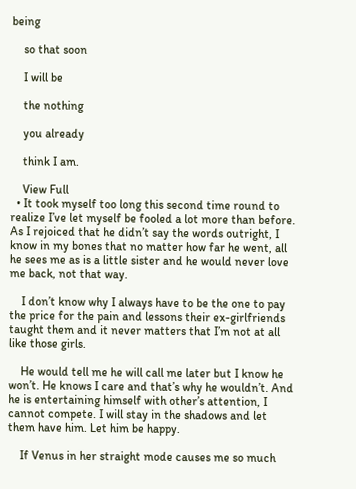being

    so that soon

    I will be

    the nothing

    you already

    think I am.

    View Full
  • It took myself too long this second time round to realize I’ve let myself be fooled a lot more than before. As I rejoiced that he didn’t say the words outright, I know in my bones that no matter how far he went, all he sees me as is a little sister and he would never love me back, not that way.

    I don’t know why I always have to be the one to pay the price for the pain and lessons their ex-girlfriends taught them and it never matters that I’m not at all like those girls.

    He would tell me he will call me later but I know he won’t. He knows I care and that’s why he wouldn’t. And he is entertaining himself with other’s attention, I cannot compete. I will stay in the shadows and let them have him. Let him be happy.

    If Venus in her straight mode causes me so much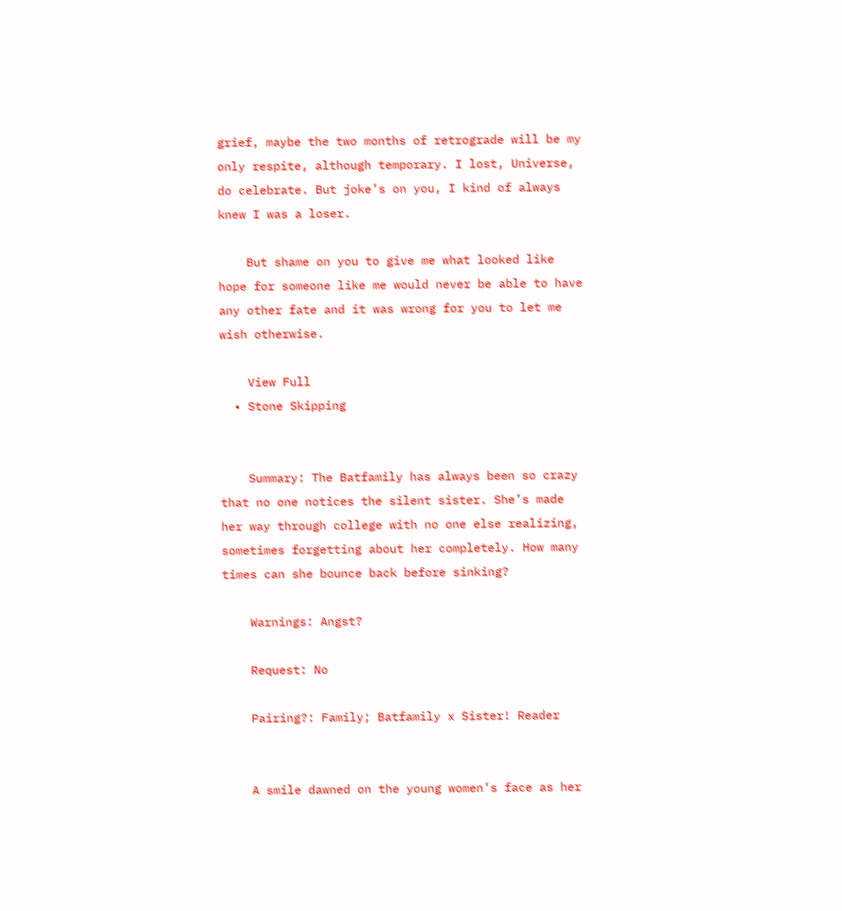grief, maybe the two months of retrograde will be my only respite, although temporary. I lost, Universe, do celebrate. But joke’s on you, I kind of always knew I was a loser.

    But shame on you to give me what looked like hope for someone like me would never be able to have any other fate and it was wrong for you to let me wish otherwise.

    View Full
  • Stone Skipping


    Summary: The Batfamily has always been so crazy that no one notices the silent sister. She’s made her way through college with no one else realizing, sometimes forgetting about her completely. How many times can she bounce back before sinking?

    Warnings: Angst?

    Request: No

    Pairing?: Family; Batfamily x Sister! Reader


    A smile dawned on the young women’s face as her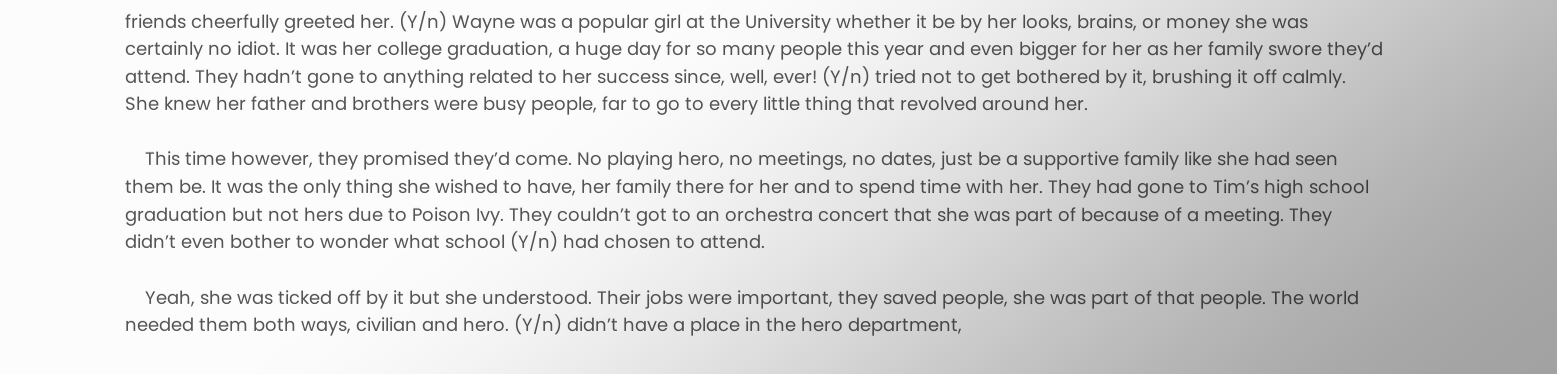friends cheerfully greeted her. (Y/n) Wayne was a popular girl at the University whether it be by her looks, brains, or money she was certainly no idiot. It was her college graduation, a huge day for so many people this year and even bigger for her as her family swore they’d attend. They hadn’t gone to anything related to her success since, well, ever! (Y/n) tried not to get bothered by it, brushing it off calmly. She knew her father and brothers were busy people, far to go to every little thing that revolved around her.

    This time however, they promised they’d come. No playing hero, no meetings, no dates, just be a supportive family like she had seen them be. It was the only thing she wished to have, her family there for her and to spend time with her. They had gone to Tim’s high school graduation but not hers due to Poison Ivy. They couldn’t got to an orchestra concert that she was part of because of a meeting. They didn’t even bother to wonder what school (Y/n) had chosen to attend.

    Yeah, she was ticked off by it but she understood. Their jobs were important, they saved people, she was part of that people. The world needed them both ways, civilian and hero. (Y/n) didn’t have a place in the hero department,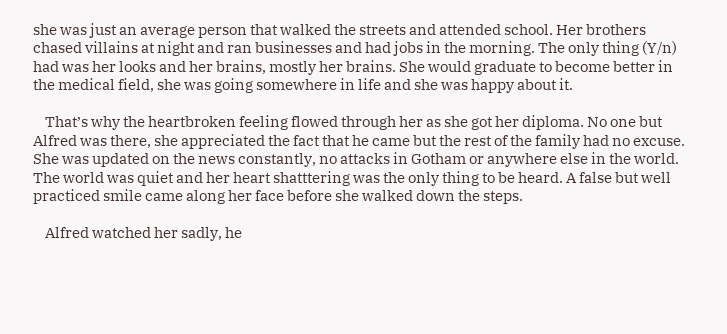she was just an average person that walked the streets and attended school. Her brothers chased villains at night and ran businesses and had jobs in the morning. The only thing (Y/n) had was her looks and her brains, mostly her brains. She would graduate to become better in the medical field, she was going somewhere in life and she was happy about it.

    That’s why the heartbroken feeling flowed through her as she got her diploma. No one but Alfred was there, she appreciated the fact that he came but the rest of the family had no excuse. She was updated on the news constantly, no attacks in Gotham or anywhere else in the world. The world was quiet and her heart shatttering was the only thing to be heard. A false but well practiced smile came along her face before she walked down the steps.

    Alfred watched her sadly, he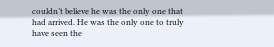couldn’t believe he was the only one that had arrived. He was the only one to truly have seen the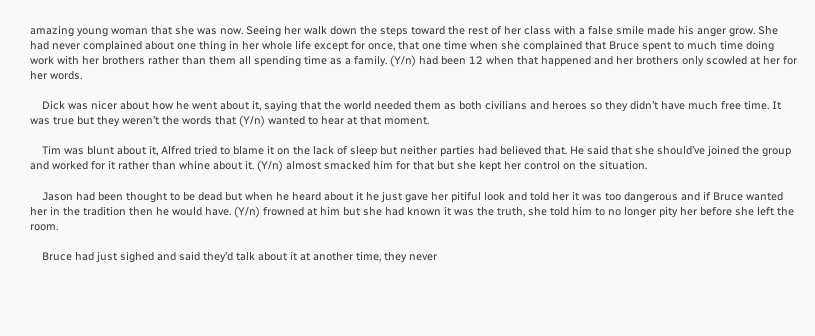amazing young woman that she was now. Seeing her walk down the steps toward the rest of her class with a false smile made his anger grow. She had never complained about one thing in her whole life except for once, that one time when she complained that Bruce spent to much time doing work with her brothers rather than them all spending time as a family. (Y/n) had been 12 when that happened and her brothers only scowled at her for her words.

    Dick was nicer about how he went about it, saying that the world needed them as both civilians and heroes so they didn’t have much free time. It was true but they weren’t the words that (Y/n) wanted to hear at that moment.

    Tim was blunt about it, Alfred tried to blame it on the lack of sleep but neither parties had believed that. He said that she should’ve joined the group and worked for it rather than whine about it. (Y/n) almost smacked him for that but she kept her control on the situation.

    Jason had been thought to be dead but when he heard about it he just gave her pitiful look and told her it was too dangerous and if Bruce wanted her in the tradition then he would have. (Y/n) frowned at him but she had known it was the truth, she told him to no longer pity her before she left the room.

    Bruce had just sighed and said they’d talk about it at another time, they never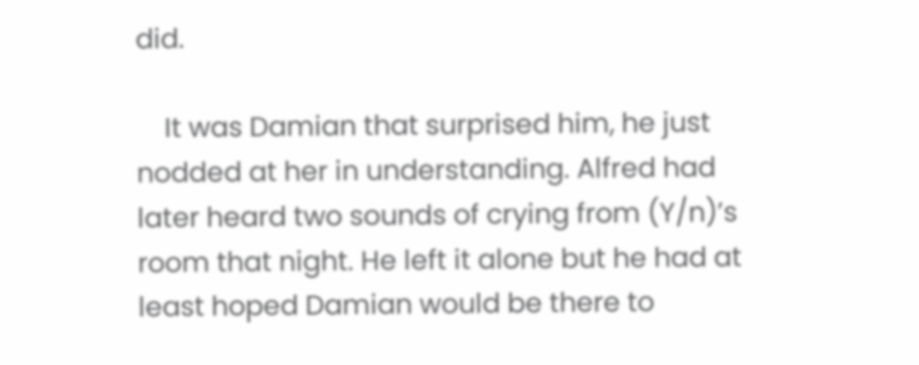did.

    It was Damian that surprised him, he just nodded at her in understanding. Alfred had later heard two sounds of crying from (Y/n)’s room that night. He left it alone but he had at least hoped Damian would be there to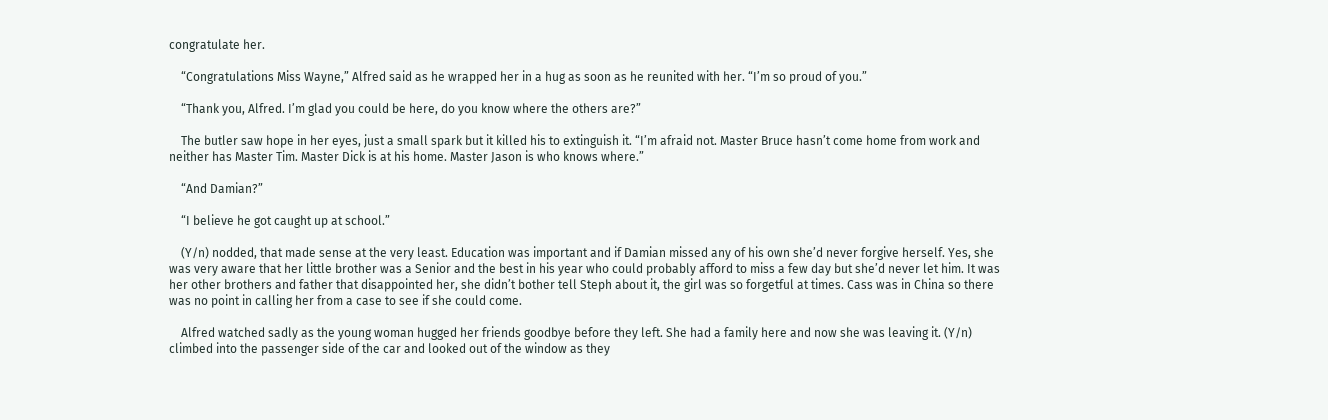congratulate her.

    “Congratulations Miss Wayne,” Alfred said as he wrapped her in a hug as soon as he reunited with her. “I’m so proud of you.”

    “Thank you, Alfred. I’m glad you could be here, do you know where the others are?”

    The butler saw hope in her eyes, just a small spark but it killed his to extinguish it. “I’m afraid not. Master Bruce hasn’t come home from work and neither has Master Tim. Master Dick is at his home. Master Jason is who knows where.”

    “And Damian?”

    “I believe he got caught up at school.”

    (Y/n) nodded, that made sense at the very least. Education was important and if Damian missed any of his own she’d never forgive herself. Yes, she was very aware that her little brother was a Senior and the best in his year who could probably afford to miss a few day but she’d never let him. It was her other brothers and father that disappointed her, she didn’t bother tell Steph about it, the girl was so forgetful at times. Cass was in China so there was no point in calling her from a case to see if she could come.

    Alfred watched sadly as the young woman hugged her friends goodbye before they left. She had a family here and now she was leaving it. (Y/n) climbed into the passenger side of the car and looked out of the window as they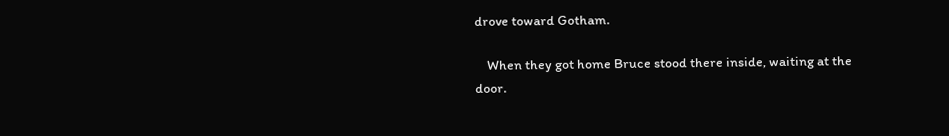drove toward Gotham.

    When they got home Bruce stood there inside, waiting at the door.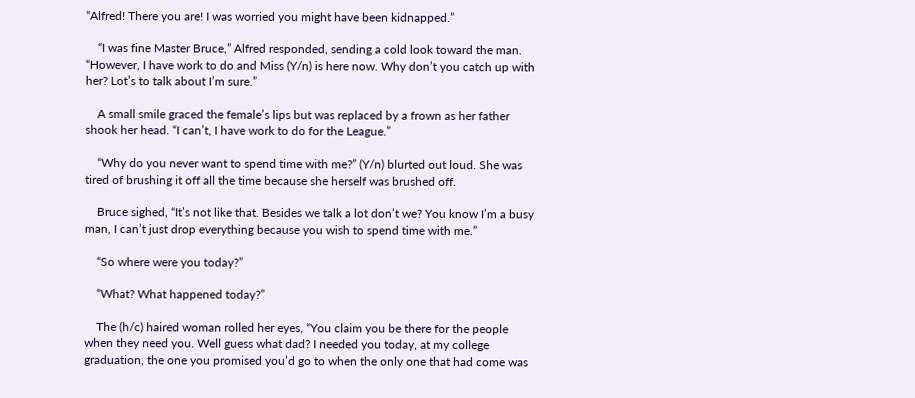“Alfred! There you are! I was worried you might have been kidnapped.”

    “I was fine Master Bruce,” Alfred responded, sending a cold look toward the man. “However, I have work to do and Miss (Y/n) is here now. Why don’t you catch up with her? Lot’s to talk about I’m sure.”

    A small smile graced the female’s lips but was replaced by a frown as her father shook her head. “I can’t, I have work to do for the League.”

    “Why do you never want to spend time with me?” (Y/n) blurted out loud. She was tired of brushing it off all the time because she herself was brushed off.

    Bruce sighed, “It’s not like that. Besides we talk a lot don’t we? You know I’m a busy man, I can’t just drop everything because you wish to spend time with me.”

    “So where were you today?”

    “What? What happened today?”

    The (h/c) haired woman rolled her eyes, “You claim you be there for the people when they need you. Well guess what dad? I needed you today, at my college graduation, the one you promised you’d go to when the only one that had come was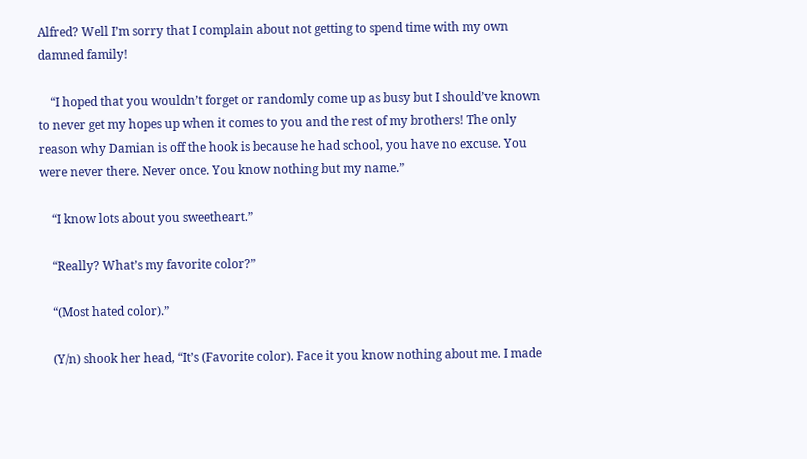Alfred? Well I’m sorry that I complain about not getting to spend time with my own damned family!

    “I hoped that you wouldn’t forget or randomly come up as busy but I should’ve known to never get my hopes up when it comes to you and the rest of my brothers! The only reason why Damian is off the hook is because he had school, you have no excuse. You were never there. Never once. You know nothing but my name.”

    “I know lots about you sweetheart.”

    “Really? What’s my favorite color?”

    “(Most hated color).”

    (Y/n) shook her head, “It’s (Favorite color). Face it you know nothing about me. I made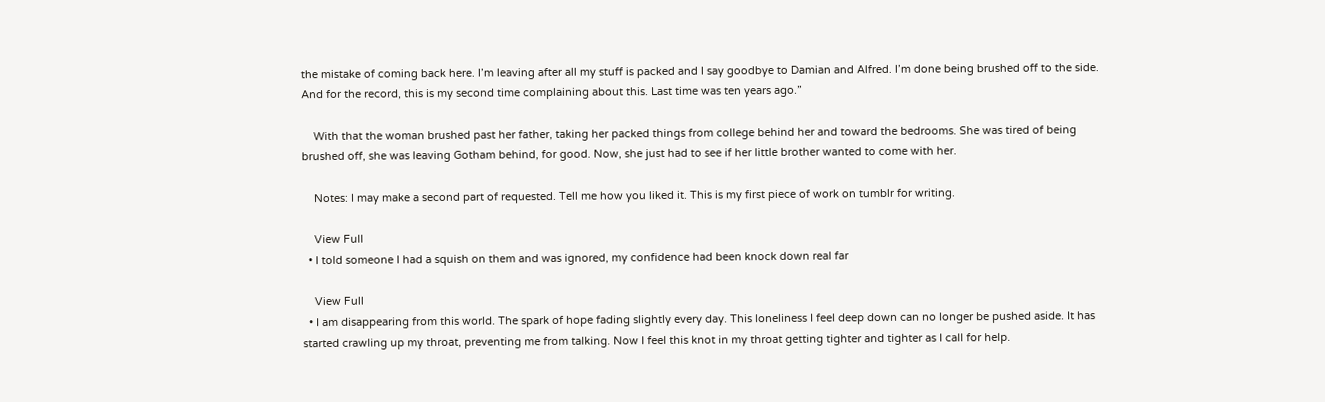the mistake of coming back here. I’m leaving after all my stuff is packed and I say goodbye to Damian and Alfred. I’m done being brushed off to the side. And for the record, this is my second time complaining about this. Last time was ten years ago.”

    With that the woman brushed past her father, taking her packed things from college behind her and toward the bedrooms. She was tired of being brushed off, she was leaving Gotham behind, for good. Now, she just had to see if her little brother wanted to come with her.

    Notes: I may make a second part of requested. Tell me how you liked it. This is my first piece of work on tumblr for writing.

    View Full
  • I told someone I had a squish on them and was ignored, my confidence had been knock down real far

    View Full
  • I am disappearing from this world. The spark of hope fading slightly every day. This loneliness I feel deep down can no longer be pushed aside. It has started crawling up my throat, preventing me from talking. Now I feel this knot in my throat getting tighter and tighter as I call for help.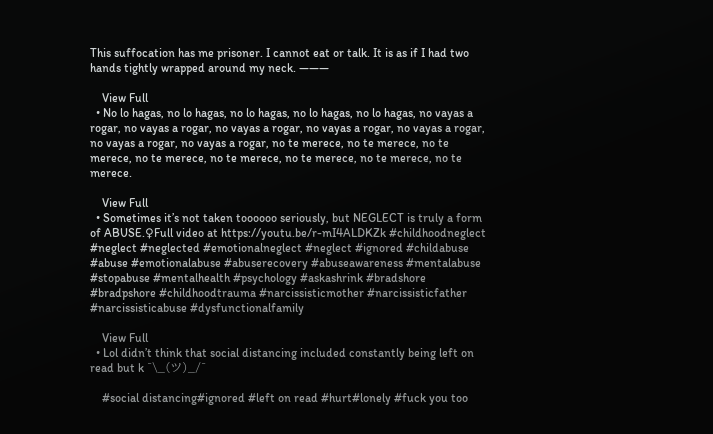This suffocation has me prisoner. I cannot eat or talk. It is as if I had two hands tightly wrapped around my neck. ———

    View Full
  • No lo hagas, no lo hagas, no lo hagas, no lo hagas, no lo hagas, no vayas a rogar, no vayas a rogar, no vayas a rogar, no vayas a rogar, no vayas a rogar, no vayas a rogar, no vayas a rogar, no te merece, no te merece, no te merece, no te merece, no te merece, no te merece, no te merece, no te merece.

    View Full
  • Sometimes it’s not taken toooooo seriously, but NEGLECT is truly a form of ABUSE.♀Full video at https://youtu.be/r-mI4ALDKZk #childhoodneglect #neglect #neglected #emotionalneglect #neglect #ignored #childabuse #abuse #emotionalabuse #abuserecovery #abuseawareness #mentalabuse #stopabuse #mentalhealth #psychology #askashrink #bradshore #bradpshore #childhoodtrauma #narcissisticmother #narcissisticfather #narcissisticabuse #dysfunctionalfamily

    View Full
  • Lol didn’t think that social distancing included constantly being left on read but k ¯\_(ツ)_/¯

    #social distancing#ignored #left on read #hurt#lonely #fuck you too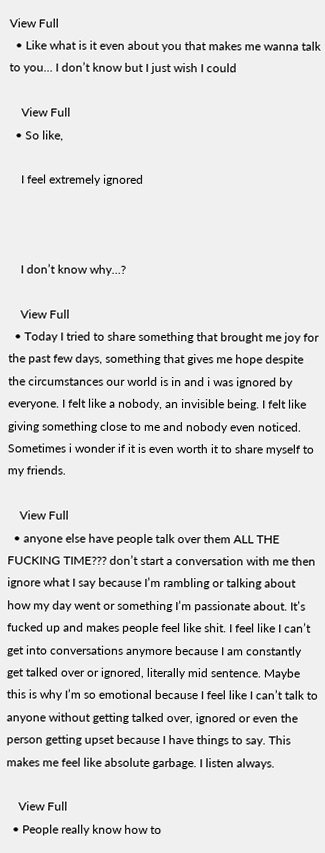View Full
  • Like what is it even about you that makes me wanna talk to you… I don’t know but I just wish I could

    View Full
  • So like,

    I feel extremely ignored



    I don’t know why…?

    View Full
  • Today I tried to share something that brought me joy for the past few days, something that gives me hope despite the circumstances our world is in and i was ignored by everyone. I felt like a nobody, an invisible being. I felt like giving something close to me and nobody even noticed. Sometimes i wonder if it is even worth it to share myself to my friends.

    View Full
  • anyone else have people talk over them ALL THE FUCKING TIME??? don’t start a conversation with me then ignore what I say because I’m rambling or talking about how my day went or something I’m passionate about. It’s fucked up and makes people feel like shit. I feel like I can’t get into conversations anymore because I am constantly get talked over or ignored, literally mid sentence. Maybe this is why I’m so emotional because I feel like I can’t talk to anyone without getting talked over, ignored or even the person getting upset because I have things to say. This makes me feel like absolute garbage. I listen always.

    View Full
  • People really know how to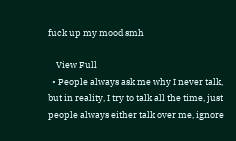fuck up my mood smh

    View Full
  • People always ask me why I never talk, but in reality, I try to talk all the time, just people always either talk over me, ignore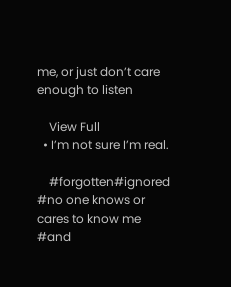me, or just don’t care enough to listen

    View Full
  • I’m not sure I’m real.

    #forgotten#ignored #no one knows or cares to know me #and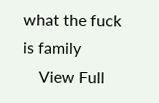what the fuck is family
    View Full